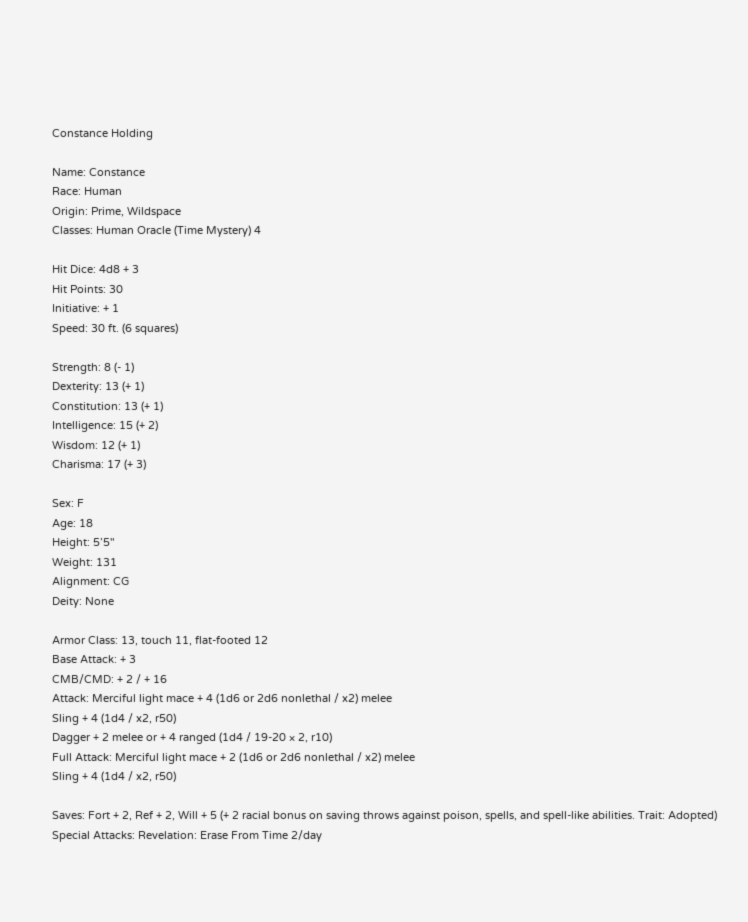Constance Holding

Name: Constance
Race: Human
Origin: Prime, Wildspace
Classes: Human Oracle (Time Mystery) 4

Hit Dice: 4d8 + 3
Hit Points: 30
Initiative: + 1
Speed: 30 ft. (6 squares)

Strength: 8 (- 1)
Dexterity: 13 (+ 1)
Constitution: 13 (+ 1)
Intelligence: 15 (+ 2)
Wisdom: 12 (+ 1)
Charisma: 17 (+ 3)

Sex: F
Age: 18
Height: 5’5"
Weight: 131
Alignment: CG
Deity: None

Armor Class: 13, touch 11, flat-footed 12
Base Attack: + 3
CMB/CMD: + 2 / + 16
Attack: Merciful light mace + 4 (1d6 or 2d6 nonlethal / x2) melee
Sling + 4 (1d4 / x2, r50)
Dagger + 2 melee or + 4 ranged (1d4 / 19-20 × 2, r10)
Full Attack: Merciful light mace + 2 (1d6 or 2d6 nonlethal / x2) melee
Sling + 4 (1d4 / x2, r50)

Saves: Fort + 2, Ref + 2, Will + 5 (+ 2 racial bonus on saving throws against poison, spells, and spell-like abilities. Trait: Adopted)
Special Attacks: Revelation: Erase From Time 2/day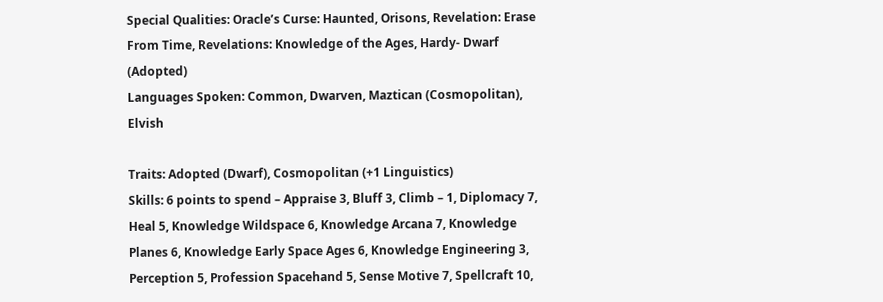Special Qualities: Oracle’s Curse: Haunted, Orisons, Revelation: Erase From Time, Revelations: Knowledge of the Ages, Hardy- Dwarf (Adopted)
Languages Spoken: Common, Dwarven, Maztican (Cosmopolitan), Elvish

Traits: Adopted (Dwarf), Cosmopolitan (+1 Linguistics)
Skills: 6 points to spend – Appraise 3, Bluff 3, Climb – 1, Diplomacy 7, Heal 5, Knowledge Wildspace 6, Knowledge Arcana 7, Knowledge Planes 6, Knowledge Early Space Ages 6, Knowledge Engineering 3, Perception 5, Profession Spacehand 5, Sense Motive 7, Spellcraft 10,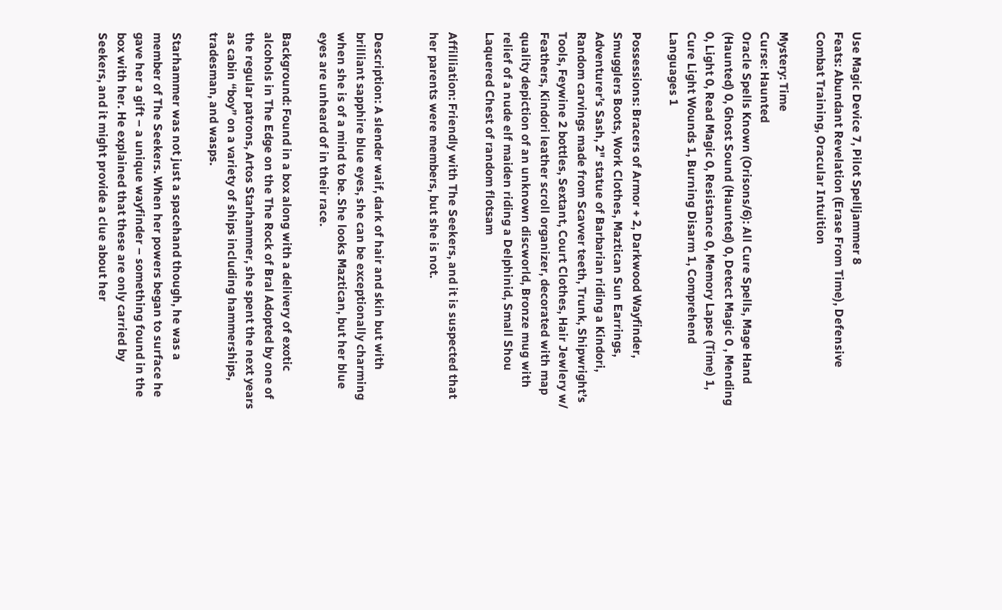Use Magic Device 7, Pilot Spelljammer 8
Feats: Abundant Revelation (Erase From Time), Defensive Combat Training, Oracular Intuition

Mystery: Time
Curse: Haunted
Oracle Spells Known (Orisons/6): All Cure Spells, Mage Hand (Haunted) 0, Ghost Sound (Haunted) 0, Detect Magic 0 , Mending 0, Light 0, Read Magic 0, Resistance 0, Memory Lapse (Time) 1, Cure Light Wounds 1, Burning Disarm 1, Comprehend Languages 1

Possessions: Bracers of Armor + 2, Darkwood Wayfinder, Smugglers Boots, Work Clothes, Maztican Sun Earrings, Adventurer’s Sash, 2" statue of Barbarian riding a Kindori, Random carvings made from Scavver teeth, Trunk, Shipwright’s Tools, Feywine 2 bottles, Sextant, Court Clothes, Hair Jewlery w/ Feathers, Kindori leather scroll organizer, decorated with map quality depiction of an unknown discworld, Bronze mug with relief of a nude elf maiden riding a Delphinid, Small Shou Laquered Chest of random flotsam

Affilliation: Friendly with The Seekers, and it is suspected that her parents were members, but she is not.


Description: A slender waif, dark of hair and skin but with brilliant sapphire blue eyes, she can be exceptionally charming when she is of a mind to be. She looks Maztican, but her blue eyes are unheard of in their race.

Background: Found in a box along with a delivery of exotic alcohols in The Edge on the The Rock of Bral Adopted by one of the regular patrons, Artos Starhammer, she spent the next years as cabin “boy” on a variety of ships including hammerships, tradesman, and wasps.

Starhammer was not just a spacehand though, he was a member of The Seekers. When her powers began to surface he gave her a gift – a unique wayfinder – something found in the box with her. He explained that these are only carried by Seekers, and it might provide a clue about her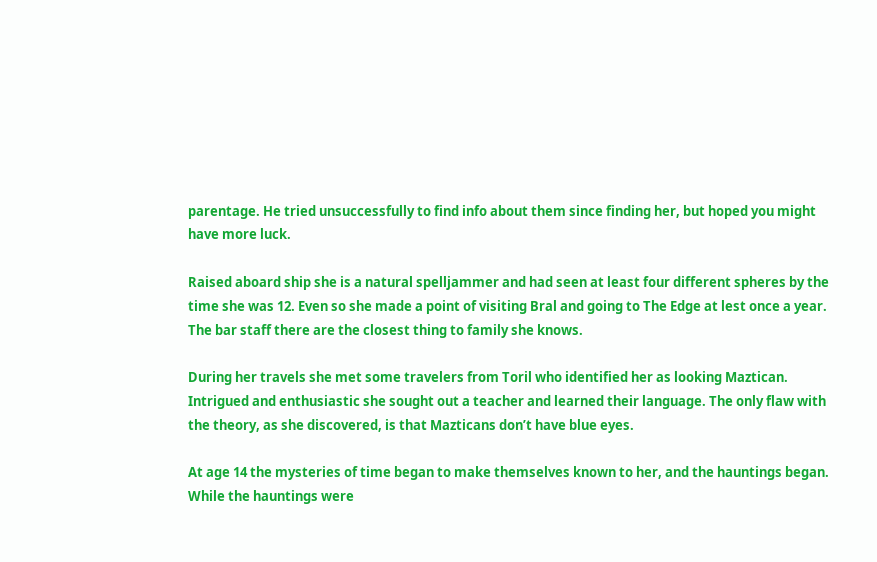parentage. He tried unsuccessfully to find info about them since finding her, but hoped you might have more luck.

Raised aboard ship she is a natural spelljammer and had seen at least four different spheres by the time she was 12. Even so she made a point of visiting Bral and going to The Edge at lest once a year. The bar staff there are the closest thing to family she knows.

During her travels she met some travelers from Toril who identified her as looking Maztican. Intrigued and enthusiastic she sought out a teacher and learned their language. The only flaw with the theory, as she discovered, is that Mazticans don’t have blue eyes.

At age 14 the mysteries of time began to make themselves known to her, and the hauntings began. While the hauntings were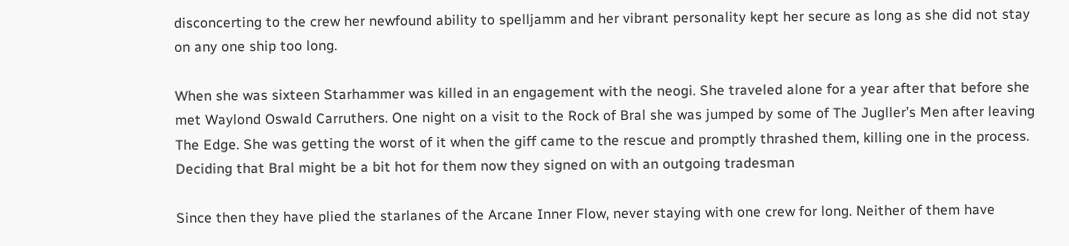disconcerting to the crew her newfound ability to spelljamm and her vibrant personality kept her secure as long as she did not stay on any one ship too long.

When she was sixteen Starhammer was killed in an engagement with the neogi. She traveled alone for a year after that before she met Waylond Oswald Carruthers. One night on a visit to the Rock of Bral she was jumped by some of The Jugller’s Men after leaving The Edge. She was getting the worst of it when the giff came to the rescue and promptly thrashed them, killing one in the process. Deciding that Bral might be a bit hot for them now they signed on with an outgoing tradesman

Since then they have plied the starlanes of the Arcane Inner Flow, never staying with one crew for long. Neither of them have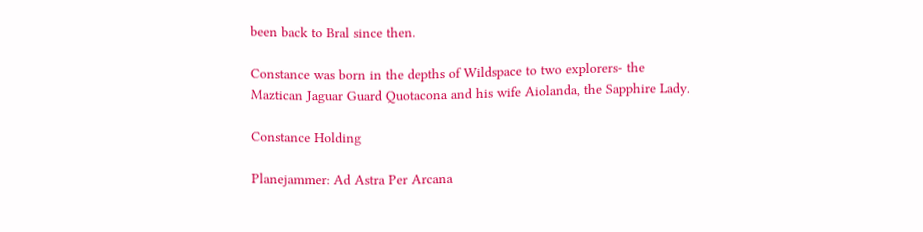been back to Bral since then.

Constance was born in the depths of Wildspace to two explorers- the Maztican Jaguar Guard Quotacona and his wife Aiolanda, the Sapphire Lady.

Constance Holding

Planejammer: Ad Astra Per Arcana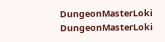DungeonMasterLoki DungeonMasterLoki